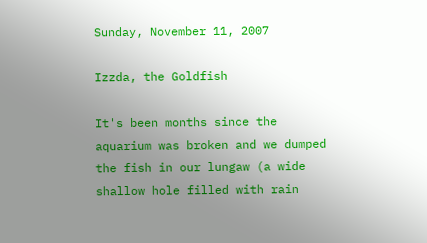Sunday, November 11, 2007

Izzda, the Goldfish

It's been months since the aquarium was broken and we dumped the fish in our lungaw (a wide shallow hole filled with rain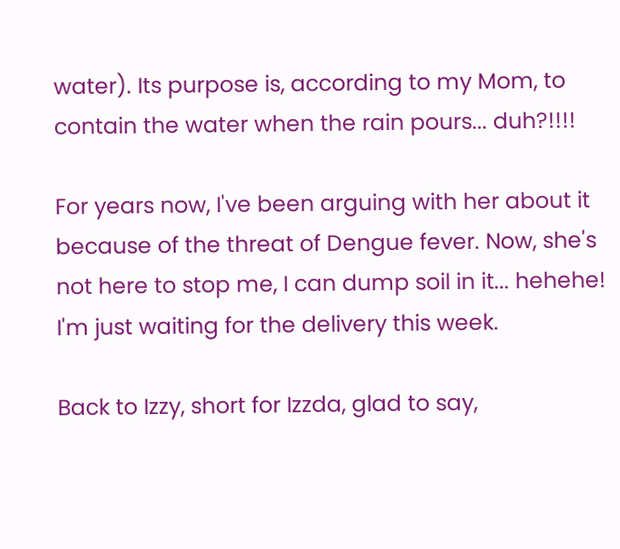water). Its purpose is, according to my Mom, to contain the water when the rain pours... duh?!!!!

For years now, I've been arguing with her about it because of the threat of Dengue fever. Now, she's not here to stop me, I can dump soil in it... hehehe! I'm just waiting for the delivery this week.

Back to Izzy, short for Izzda, glad to say,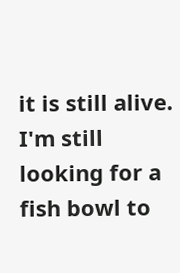it is still alive. I'm still looking for a fish bowl to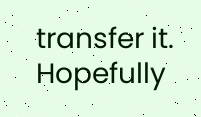transfer it. Hopefully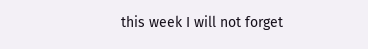this week I will not forget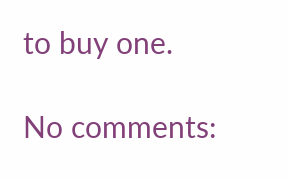to buy one.

No comments: